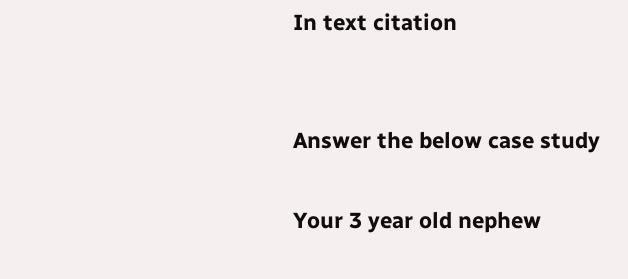In text citation


Answer the below case study

Your 3 year old nephew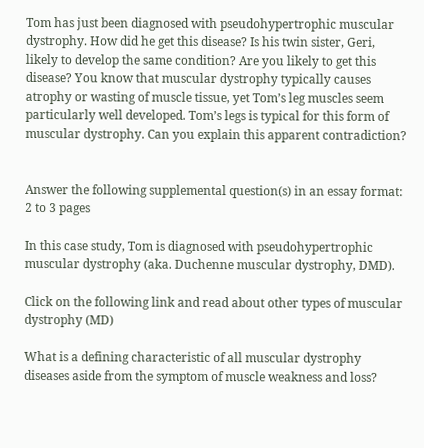Tom has just been diagnosed with pseudohypertrophic muscular dystrophy. How did he get this disease? Is his twin sister, Geri, likely to develop the same condition? Are you likely to get this disease? You know that muscular dystrophy typically causes atrophy or wasting of muscle tissue, yet Tom’s leg muscles seem particularly well developed. Tom’s legs is typical for this form of muscular dystrophy. Can you explain this apparent contradiction?


Answer the following supplemental question(s) in an essay format: 2 to 3 pages

In this case study, Tom is diagnosed with pseudohypertrophic muscular dystrophy (aka. Duchenne muscular dystrophy, DMD).

Click on the following link and read about other types of muscular dystrophy (MD)

What is a defining characteristic of all muscular dystrophy diseases aside from the symptom of muscle weakness and loss?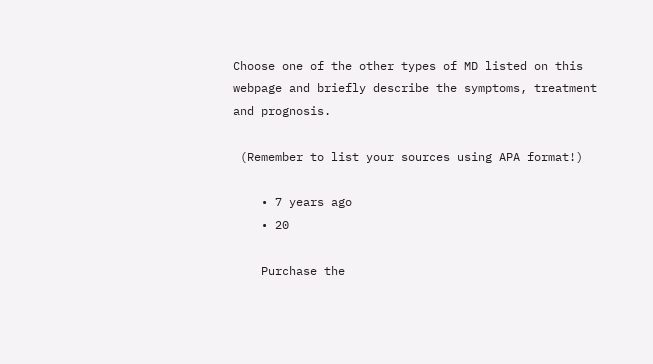Choose one of the other types of MD listed on this webpage and briefly describe the symptoms, treatment and prognosis.

 (Remember to list your sources using APA format!)

    • 7 years ago
    • 20

    Purchase the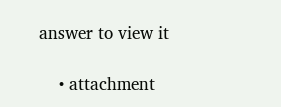answer to view it

    • attachment